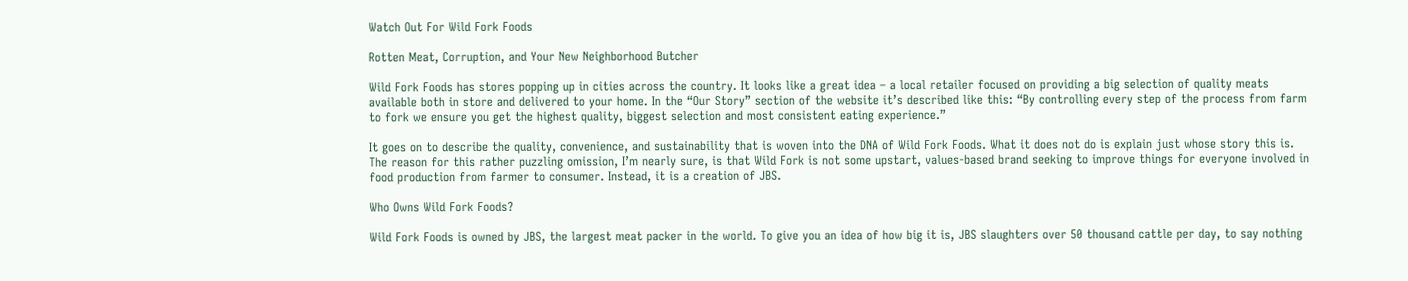Watch Out For Wild Fork Foods

Rotten Meat, Corruption, and Your New Neighborhood Butcher

Wild Fork Foods has stores popping up in cities across the country. It looks like a great idea – a local retailer focused on providing a big selection of quality meats available both in store and delivered to your home. In the “Our Story” section of the website it’s described like this: “By controlling every step of the process from farm to fork we ensure you get the highest quality, biggest selection and most consistent eating experience.”

It goes on to describe the quality, convenience, and sustainability that is woven into the DNA of Wild Fork Foods. What it does not do is explain just whose story this is. The reason for this rather puzzling omission, I’m nearly sure, is that Wild Fork is not some upstart, values-based brand seeking to improve things for everyone involved in food production from farmer to consumer. Instead, it is a creation of JBS.

Who Owns Wild Fork Foods?

Wild Fork Foods is owned by JBS, the largest meat packer in the world. To give you an idea of how big it is, JBS slaughters over 50 thousand cattle per day, to say nothing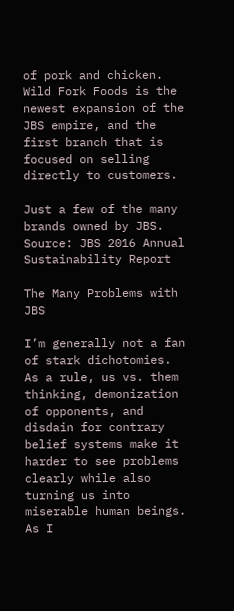of pork and chicken. Wild Fork Foods is the newest expansion of the JBS empire, and the first branch that is focused on selling directly to customers.

Just a few of the many brands owned by JBS. Source: JBS 2016 Annual Sustainability Report

The Many Problems with JBS

I’m generally not a fan of stark dichotomies. As a rule, us vs. them thinking, demonization of opponents, and disdain for contrary belief systems make it harder to see problems clearly while also turning us into miserable human beings. As I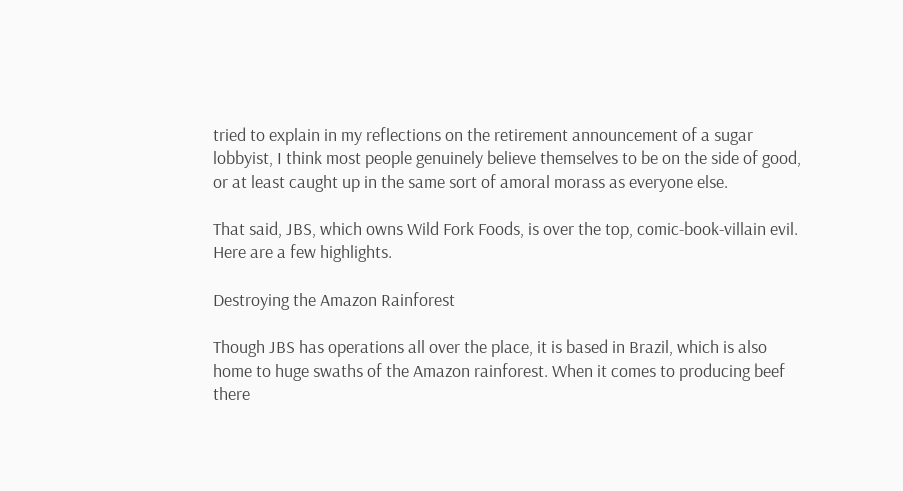tried to explain in my reflections on the retirement announcement of a sugar lobbyist, I think most people genuinely believe themselves to be on the side of good, or at least caught up in the same sort of amoral morass as everyone else.

That said, JBS, which owns Wild Fork Foods, is over the top, comic-book-villain evil. Here are a few highlights.

Destroying the Amazon Rainforest

Though JBS has operations all over the place, it is based in Brazil, which is also home to huge swaths of the Amazon rainforest. When it comes to producing beef there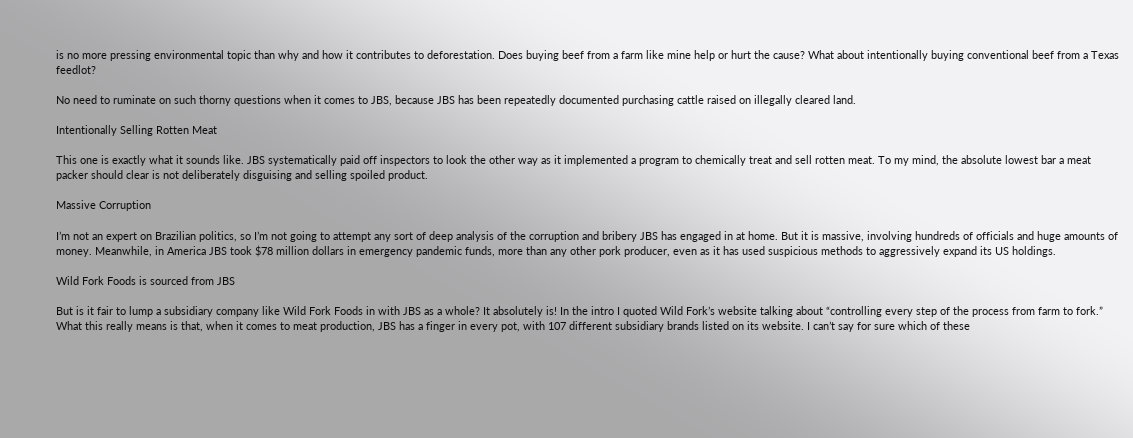is no more pressing environmental topic than why and how it contributes to deforestation. Does buying beef from a farm like mine help or hurt the cause? What about intentionally buying conventional beef from a Texas feedlot?

No need to ruminate on such thorny questions when it comes to JBS, because JBS has been repeatedly documented purchasing cattle raised on illegally cleared land.

Intentionally Selling Rotten Meat

This one is exactly what it sounds like. JBS systematically paid off inspectors to look the other way as it implemented a program to chemically treat and sell rotten meat. To my mind, the absolute lowest bar a meat packer should clear is not deliberately disguising and selling spoiled product.

Massive Corruption

I’m not an expert on Brazilian politics, so I’m not going to attempt any sort of deep analysis of the corruption and bribery JBS has engaged in at home. But it is massive, involving hundreds of officials and huge amounts of money. Meanwhile, in America JBS took $78 million dollars in emergency pandemic funds, more than any other pork producer, even as it has used suspicious methods to aggressively expand its US holdings.

Wild Fork Foods is sourced from JBS

But is it fair to lump a subsidiary company like Wild Fork Foods in with JBS as a whole? It absolutely is! In the intro I quoted Wild Fork’s website talking about “controlling every step of the process from farm to fork.” What this really means is that, when it comes to meat production, JBS has a finger in every pot, with 107 different subsidiary brands listed on its website. I can’t say for sure which of these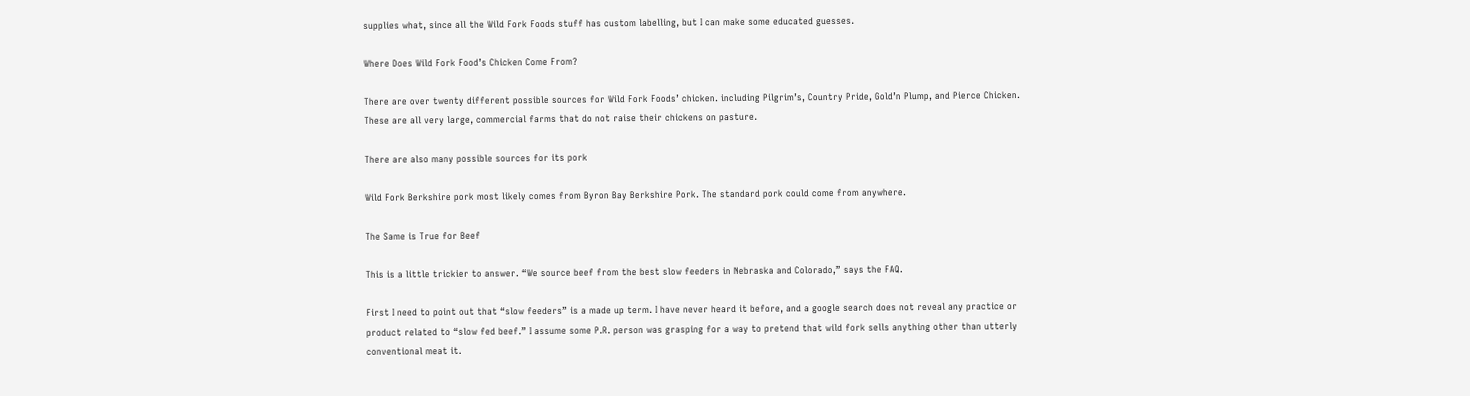supplies what, since all the Wild Fork Foods stuff has custom labelling, but I can make some educated guesses.

Where Does Wild Fork Food’s Chicken Come From?

There are over twenty different possible sources for Wild Fork Foods’ chicken. including Pilgrim’s, Country Pride, Gold’n Plump, and Pierce Chicken. These are all very large, commercial farms that do not raise their chickens on pasture.

There are also many possible sources for its pork

Wild Fork Berkshire pork most likely comes from Byron Bay Berkshire Pork. The standard pork could come from anywhere.

The Same is True for Beef

This is a little trickier to answer. “We source beef from the best slow feeders in Nebraska and Colorado,” says the FAQ.

First I need to point out that “slow feeders” is a made up term. I have never heard it before, and a google search does not reveal any practice or product related to “slow fed beef.” I assume some P.R. person was grasping for a way to pretend that wild fork sells anything other than utterly conventional meat it.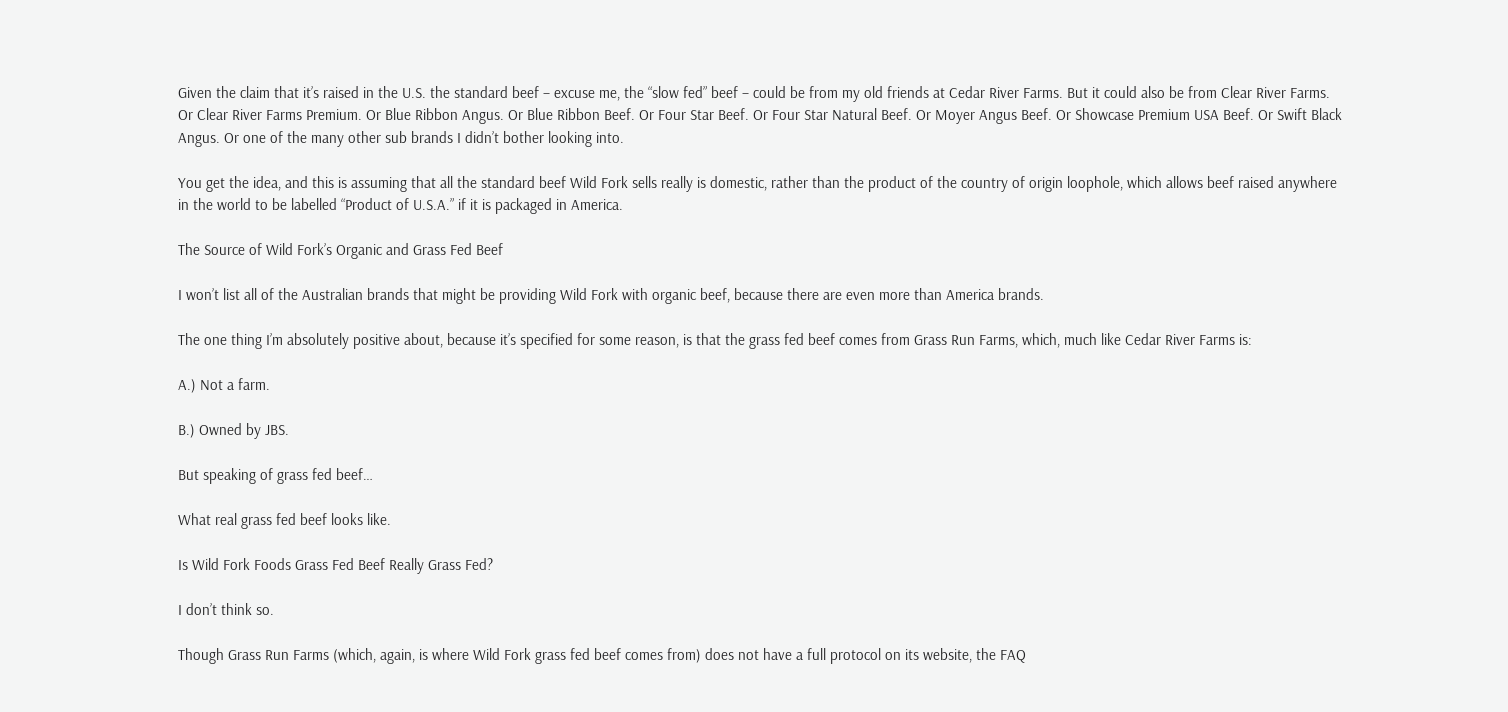Given the claim that it’s raised in the U.S. the standard beef – excuse me, the “slow fed” beef – could be from my old friends at Cedar River Farms. But it could also be from Clear River Farms. Or Clear River Farms Premium. Or Blue Ribbon Angus. Or Blue Ribbon Beef. Or Four Star Beef. Or Four Star Natural Beef. Or Moyer Angus Beef. Or Showcase Premium USA Beef. Or Swift Black Angus. Or one of the many other sub brands I didn’t bother looking into.

You get the idea, and this is assuming that all the standard beef Wild Fork sells really is domestic, rather than the product of the country of origin loophole, which allows beef raised anywhere in the world to be labelled “Product of U.S.A.” if it is packaged in America.

The Source of Wild Fork’s Organic and Grass Fed Beef

I won’t list all of the Australian brands that might be providing Wild Fork with organic beef, because there are even more than America brands.

The one thing I’m absolutely positive about, because it’s specified for some reason, is that the grass fed beef comes from Grass Run Farms, which, much like Cedar River Farms is:

A.) Not a farm.

B.) Owned by JBS.

But speaking of grass fed beef…

What real grass fed beef looks like.

Is Wild Fork Foods Grass Fed Beef Really Grass Fed?

I don’t think so.

Though Grass Run Farms (which, again, is where Wild Fork grass fed beef comes from) does not have a full protocol on its website, the FAQ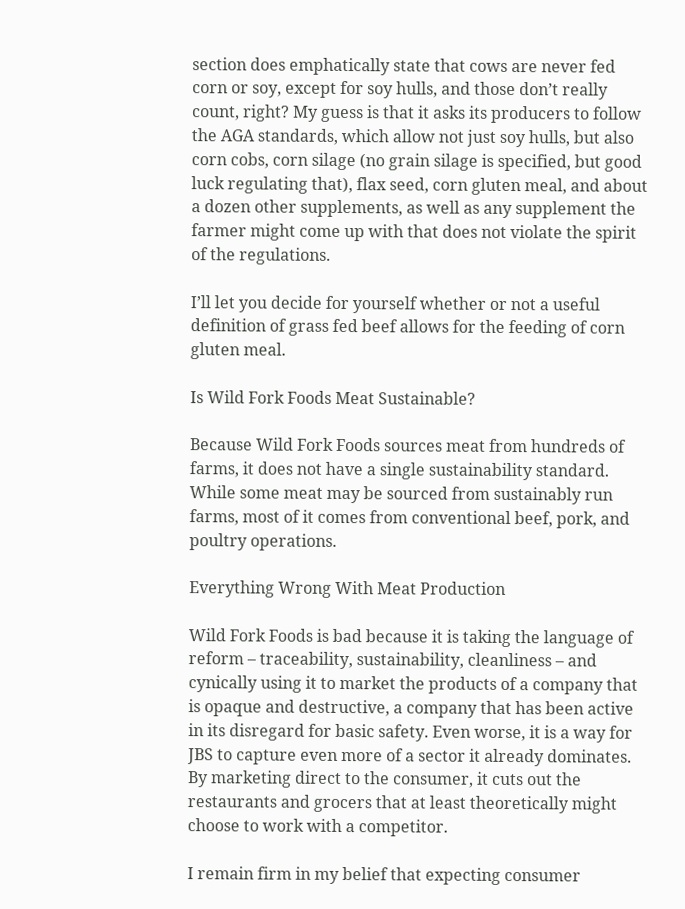section does emphatically state that cows are never fed corn or soy, except for soy hulls, and those don’t really count, right? My guess is that it asks its producers to follow the AGA standards, which allow not just soy hulls, but also corn cobs, corn silage (no grain silage is specified, but good luck regulating that), flax seed, corn gluten meal, and about a dozen other supplements, as well as any supplement the farmer might come up with that does not violate the spirit of the regulations.

I’ll let you decide for yourself whether or not a useful definition of grass fed beef allows for the feeding of corn gluten meal.

Is Wild Fork Foods Meat Sustainable?

Because Wild Fork Foods sources meat from hundreds of farms, it does not have a single sustainability standard. While some meat may be sourced from sustainably run farms, most of it comes from conventional beef, pork, and poultry operations.

Everything Wrong With Meat Production

Wild Fork Foods is bad because it is taking the language of reform – traceability, sustainability, cleanliness – and cynically using it to market the products of a company that is opaque and destructive, a company that has been active in its disregard for basic safety. Even worse, it is a way for JBS to capture even more of a sector it already dominates. By marketing direct to the consumer, it cuts out the restaurants and grocers that at least theoretically might choose to work with a competitor.

I remain firm in my belief that expecting consumer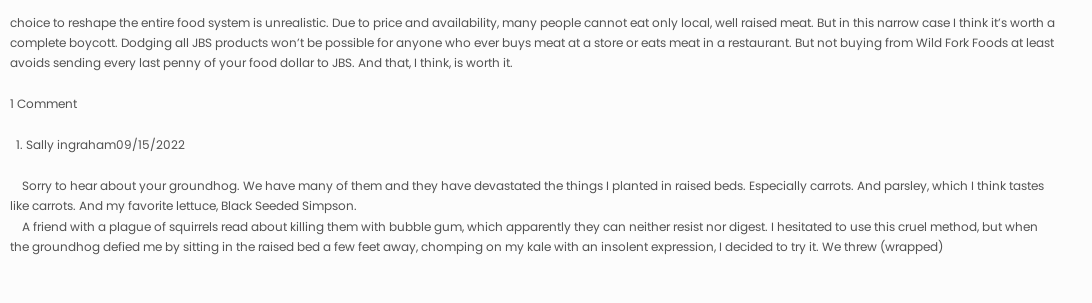choice to reshape the entire food system is unrealistic. Due to price and availability, many people cannot eat only local, well raised meat. But in this narrow case I think it’s worth a complete boycott. Dodging all JBS products won’t be possible for anyone who ever buys meat at a store or eats meat in a restaurant. But not buying from Wild Fork Foods at least avoids sending every last penny of your food dollar to JBS. And that, I think, is worth it.

1 Comment

  1. Sally ingraham09/15/2022

    Sorry to hear about your groundhog. We have many of them and they have devastated the things I planted in raised beds. Especially carrots. And parsley, which I think tastes like carrots. And my favorite lettuce, Black Seeded Simpson.
    A friend with a plague of squirrels read about killing them with bubble gum, which apparently they can neither resist nor digest. I hesitated to use this cruel method, but when the groundhog defied me by sitting in the raised bed a few feet away, chomping on my kale with an insolent expression, I decided to try it. We threw (wrapped)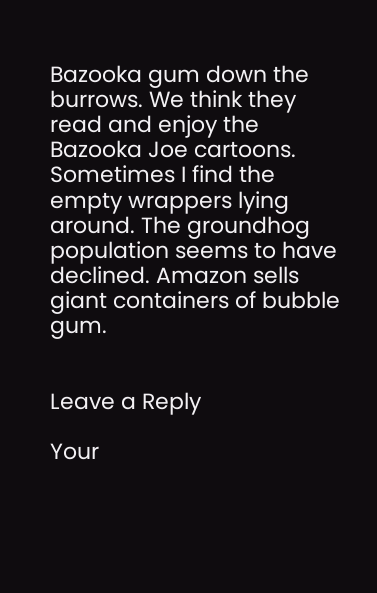Bazooka gum down the burrows. We think they read and enjoy the Bazooka Joe cartoons. Sometimes I find the empty wrappers lying around. The groundhog population seems to have declined. Amazon sells giant containers of bubble gum.


Leave a Reply

Your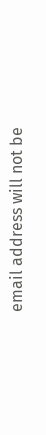email address will not be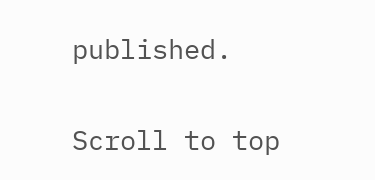published.

Scroll to top